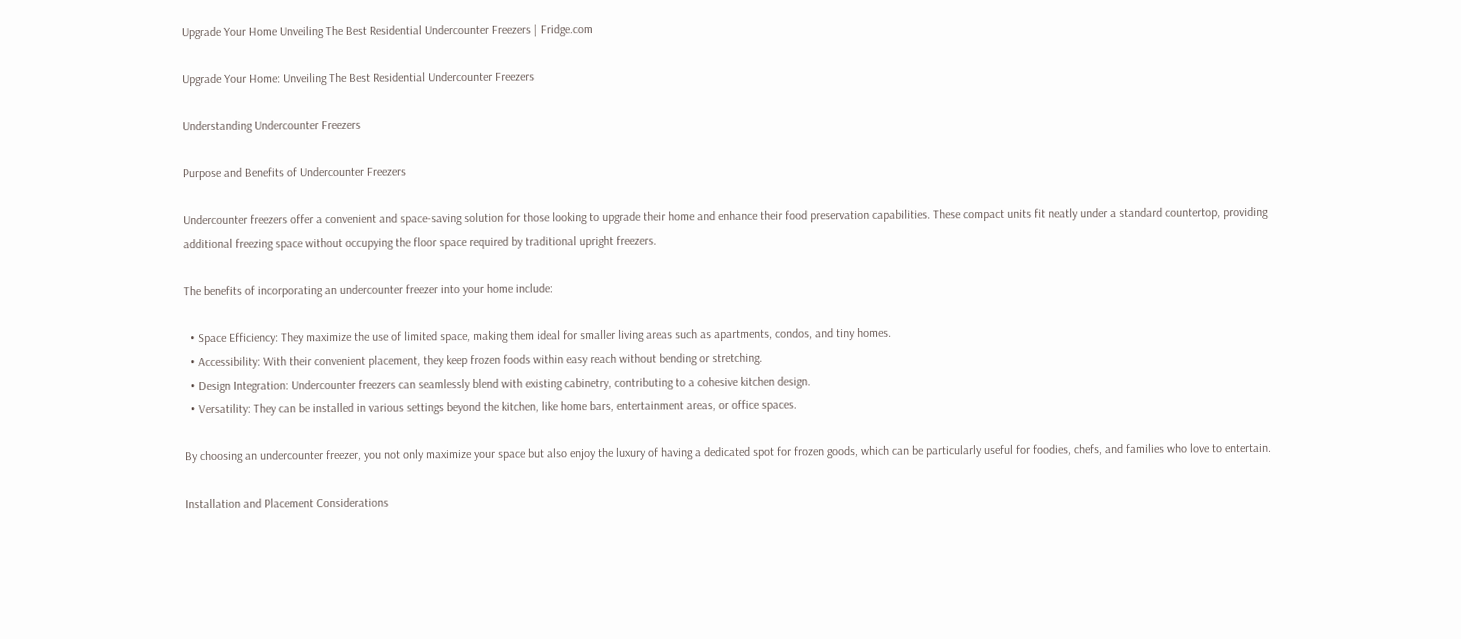Upgrade Your Home Unveiling The Best Residential Undercounter Freezers | Fridge.com

Upgrade Your Home: Unveiling The Best Residential Undercounter Freezers

Understanding Undercounter Freezers

Purpose and Benefits of Undercounter Freezers

Undercounter freezers offer a convenient and space-saving solution for those looking to upgrade their home and enhance their food preservation capabilities. These compact units fit neatly under a standard countertop, providing additional freezing space without occupying the floor space required by traditional upright freezers.

The benefits of incorporating an undercounter freezer into your home include:

  • Space Efficiency: They maximize the use of limited space, making them ideal for smaller living areas such as apartments, condos, and tiny homes.
  • Accessibility: With their convenient placement, they keep frozen foods within easy reach without bending or stretching.
  • Design Integration: Undercounter freezers can seamlessly blend with existing cabinetry, contributing to a cohesive kitchen design.
  • Versatility: They can be installed in various settings beyond the kitchen, like home bars, entertainment areas, or office spaces.

By choosing an undercounter freezer, you not only maximize your space but also enjoy the luxury of having a dedicated spot for frozen goods, which can be particularly useful for foodies, chefs, and families who love to entertain.

Installation and Placement Considerations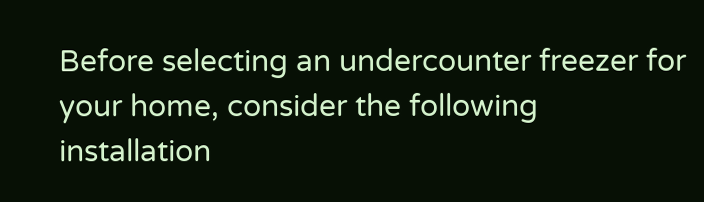Before selecting an undercounter freezer for your home, consider the following installation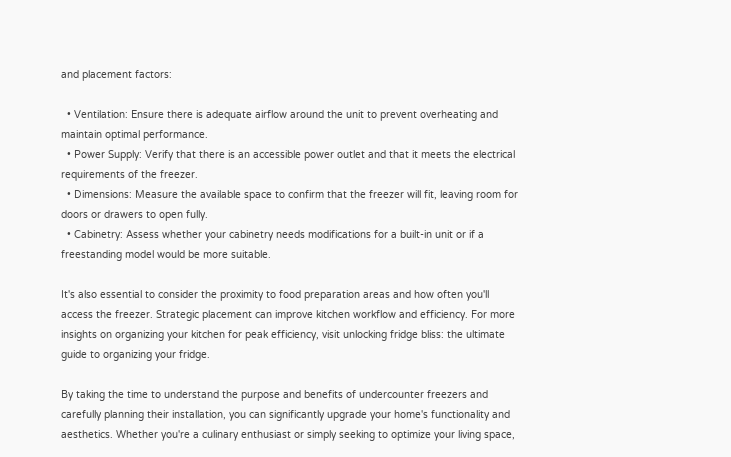and placement factors:

  • Ventilation: Ensure there is adequate airflow around the unit to prevent overheating and maintain optimal performance.
  • Power Supply: Verify that there is an accessible power outlet and that it meets the electrical requirements of the freezer.
  • Dimensions: Measure the available space to confirm that the freezer will fit, leaving room for doors or drawers to open fully.
  • Cabinetry: Assess whether your cabinetry needs modifications for a built-in unit or if a freestanding model would be more suitable.

It's also essential to consider the proximity to food preparation areas and how often you'll access the freezer. Strategic placement can improve kitchen workflow and efficiency. For more insights on organizing your kitchen for peak efficiency, visit unlocking fridge bliss: the ultimate guide to organizing your fridge.

By taking the time to understand the purpose and benefits of undercounter freezers and carefully planning their installation, you can significantly upgrade your home's functionality and aesthetics. Whether you're a culinary enthusiast or simply seeking to optimize your living space,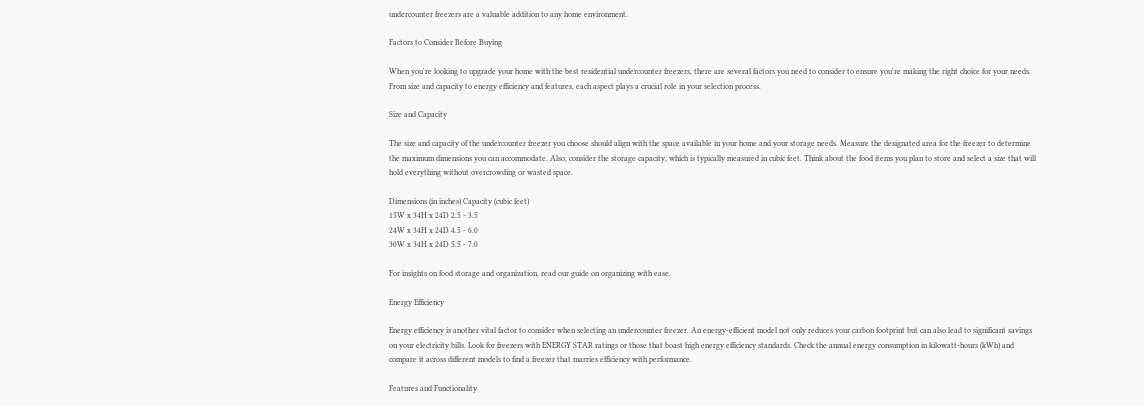undercounter freezers are a valuable addition to any home environment.

Factors to Consider Before Buying

When you're looking to upgrade your home with the best residential undercounter freezers, there are several factors you need to consider to ensure you're making the right choice for your needs. From size and capacity to energy efficiency and features, each aspect plays a crucial role in your selection process.

Size and Capacity

The size and capacity of the undercounter freezer you choose should align with the space available in your home and your storage needs. Measure the designated area for the freezer to determine the maximum dimensions you can accommodate. Also, consider the storage capacity, which is typically measured in cubic feet. Think about the food items you plan to store and select a size that will hold everything without overcrowding or wasted space.

Dimensions (in inches) Capacity (cubic feet)
15W x 34H x 24D 2.5 - 3.5
24W x 34H x 24D 4.5 - 6.0
30W x 34H x 24D 5.5 - 7.0

For insights on food storage and organization, read our guide on organizing with ease.

Energy Efficiency

Energy efficiency is another vital factor to consider when selecting an undercounter freezer. An energy-efficient model not only reduces your carbon footprint but can also lead to significant savings on your electricity bills. Look for freezers with ENERGY STAR ratings or those that boast high energy efficiency standards. Check the annual energy consumption in kilowatt-hours (kWh) and compare it across different models to find a freezer that marries efficiency with performance.

Features and Functionality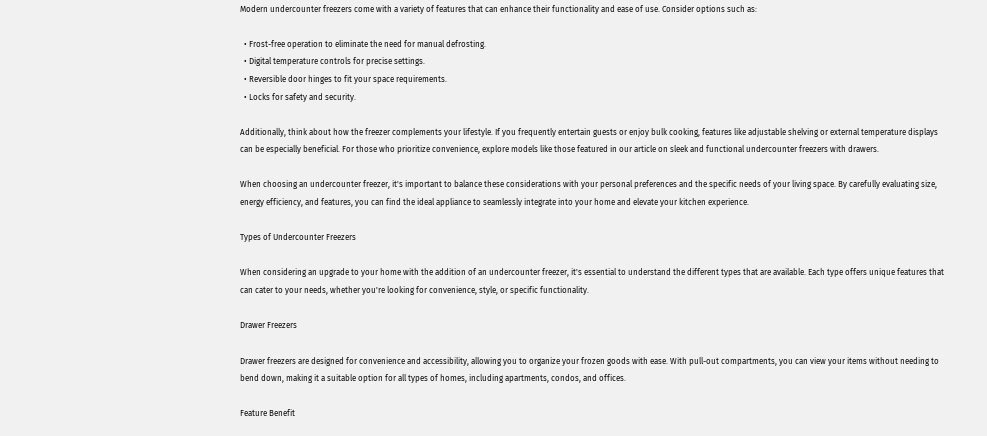Modern undercounter freezers come with a variety of features that can enhance their functionality and ease of use. Consider options such as:

  • Frost-free operation to eliminate the need for manual defrosting.
  • Digital temperature controls for precise settings.
  • Reversible door hinges to fit your space requirements.
  • Locks for safety and security.

Additionally, think about how the freezer complements your lifestyle. If you frequently entertain guests or enjoy bulk cooking, features like adjustable shelving or external temperature displays can be especially beneficial. For those who prioritize convenience, explore models like those featured in our article on sleek and functional undercounter freezers with drawers.

When choosing an undercounter freezer, it's important to balance these considerations with your personal preferences and the specific needs of your living space. By carefully evaluating size, energy efficiency, and features, you can find the ideal appliance to seamlessly integrate into your home and elevate your kitchen experience.

Types of Undercounter Freezers

When considering an upgrade to your home with the addition of an undercounter freezer, it's essential to understand the different types that are available. Each type offers unique features that can cater to your needs, whether you're looking for convenience, style, or specific functionality.

Drawer Freezers

Drawer freezers are designed for convenience and accessibility, allowing you to organize your frozen goods with ease. With pull-out compartments, you can view your items without needing to bend down, making it a suitable option for all types of homes, including apartments, condos, and offices.

Feature Benefit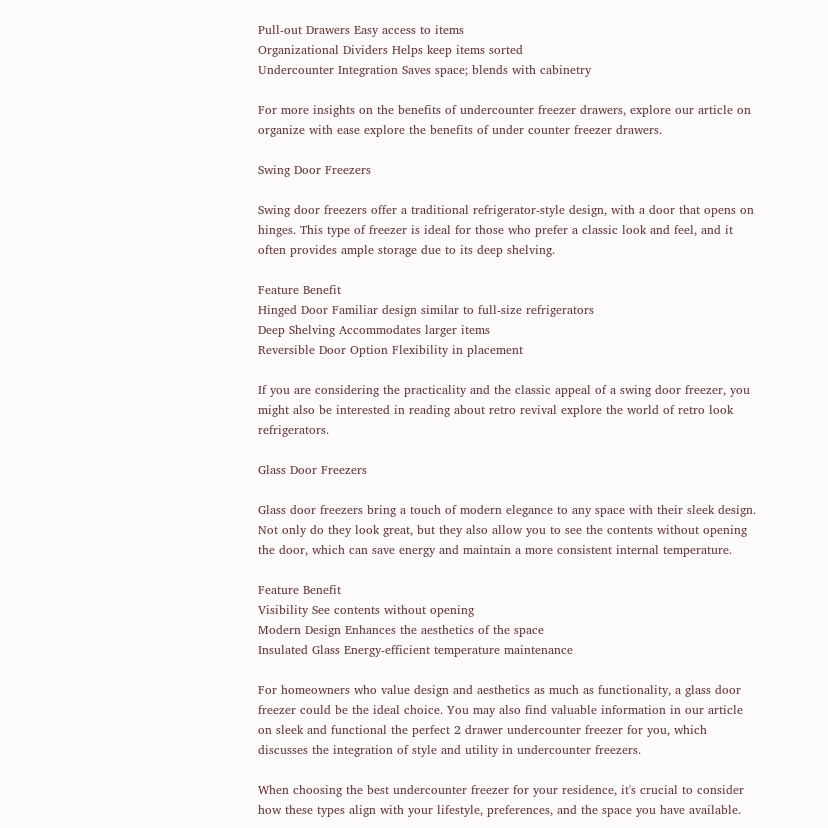Pull-out Drawers Easy access to items
Organizational Dividers Helps keep items sorted
Undercounter Integration Saves space; blends with cabinetry

For more insights on the benefits of undercounter freezer drawers, explore our article on organize with ease explore the benefits of under counter freezer drawers.

Swing Door Freezers

Swing door freezers offer a traditional refrigerator-style design, with a door that opens on hinges. This type of freezer is ideal for those who prefer a classic look and feel, and it often provides ample storage due to its deep shelving.

Feature Benefit
Hinged Door Familiar design similar to full-size refrigerators
Deep Shelving Accommodates larger items
Reversible Door Option Flexibility in placement

If you are considering the practicality and the classic appeal of a swing door freezer, you might also be interested in reading about retro revival explore the world of retro look refrigerators.

Glass Door Freezers

Glass door freezers bring a touch of modern elegance to any space with their sleek design. Not only do they look great, but they also allow you to see the contents without opening the door, which can save energy and maintain a more consistent internal temperature.

Feature Benefit
Visibility See contents without opening
Modern Design Enhances the aesthetics of the space
Insulated Glass Energy-efficient temperature maintenance

For homeowners who value design and aesthetics as much as functionality, a glass door freezer could be the ideal choice. You may also find valuable information in our article on sleek and functional the perfect 2 drawer undercounter freezer for you, which discusses the integration of style and utility in undercounter freezers.

When choosing the best undercounter freezer for your residence, it's crucial to consider how these types align with your lifestyle, preferences, and the space you have available.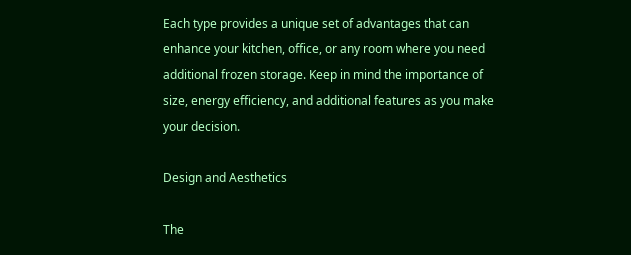Each type provides a unique set of advantages that can enhance your kitchen, office, or any room where you need additional frozen storage. Keep in mind the importance of size, energy efficiency, and additional features as you make your decision.

Design and Aesthetics

The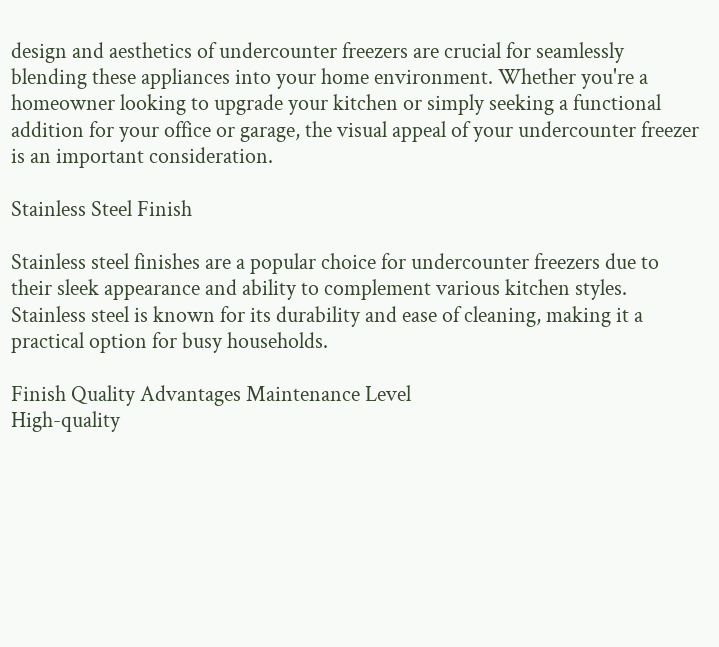design and aesthetics of undercounter freezers are crucial for seamlessly blending these appliances into your home environment. Whether you're a homeowner looking to upgrade your kitchen or simply seeking a functional addition for your office or garage, the visual appeal of your undercounter freezer is an important consideration.

Stainless Steel Finish

Stainless steel finishes are a popular choice for undercounter freezers due to their sleek appearance and ability to complement various kitchen styles. Stainless steel is known for its durability and ease of cleaning, making it a practical option for busy households.

Finish Quality Advantages Maintenance Level
High-quality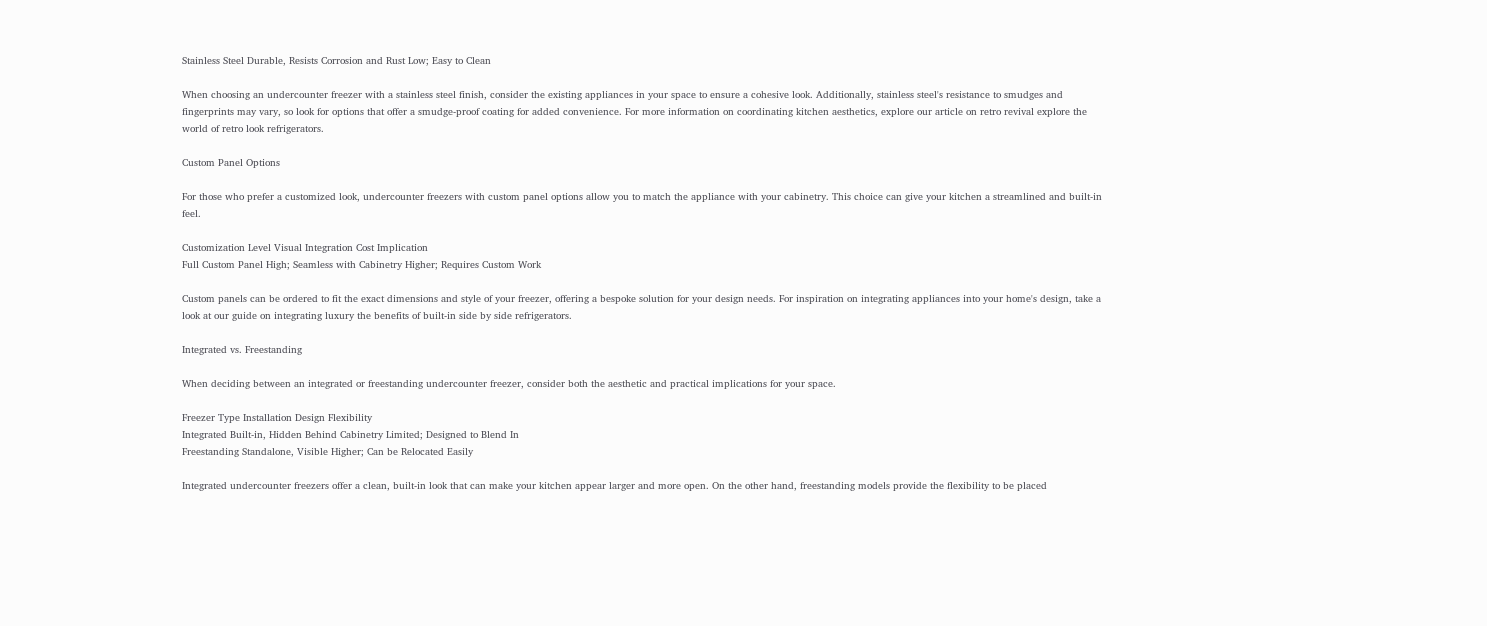Stainless Steel Durable, Resists Corrosion and Rust Low; Easy to Clean

When choosing an undercounter freezer with a stainless steel finish, consider the existing appliances in your space to ensure a cohesive look. Additionally, stainless steel's resistance to smudges and fingerprints may vary, so look for options that offer a smudge-proof coating for added convenience. For more information on coordinating kitchen aesthetics, explore our article on retro revival explore the world of retro look refrigerators.

Custom Panel Options

For those who prefer a customized look, undercounter freezers with custom panel options allow you to match the appliance with your cabinetry. This choice can give your kitchen a streamlined and built-in feel.

Customization Level Visual Integration Cost Implication
Full Custom Panel High; Seamless with Cabinetry Higher; Requires Custom Work

Custom panels can be ordered to fit the exact dimensions and style of your freezer, offering a bespoke solution for your design needs. For inspiration on integrating appliances into your home's design, take a look at our guide on integrating luxury the benefits of built-in side by side refrigerators.

Integrated vs. Freestanding

When deciding between an integrated or freestanding undercounter freezer, consider both the aesthetic and practical implications for your space.

Freezer Type Installation Design Flexibility
Integrated Built-in, Hidden Behind Cabinetry Limited; Designed to Blend In
Freestanding Standalone, Visible Higher; Can be Relocated Easily

Integrated undercounter freezers offer a clean, built-in look that can make your kitchen appear larger and more open. On the other hand, freestanding models provide the flexibility to be placed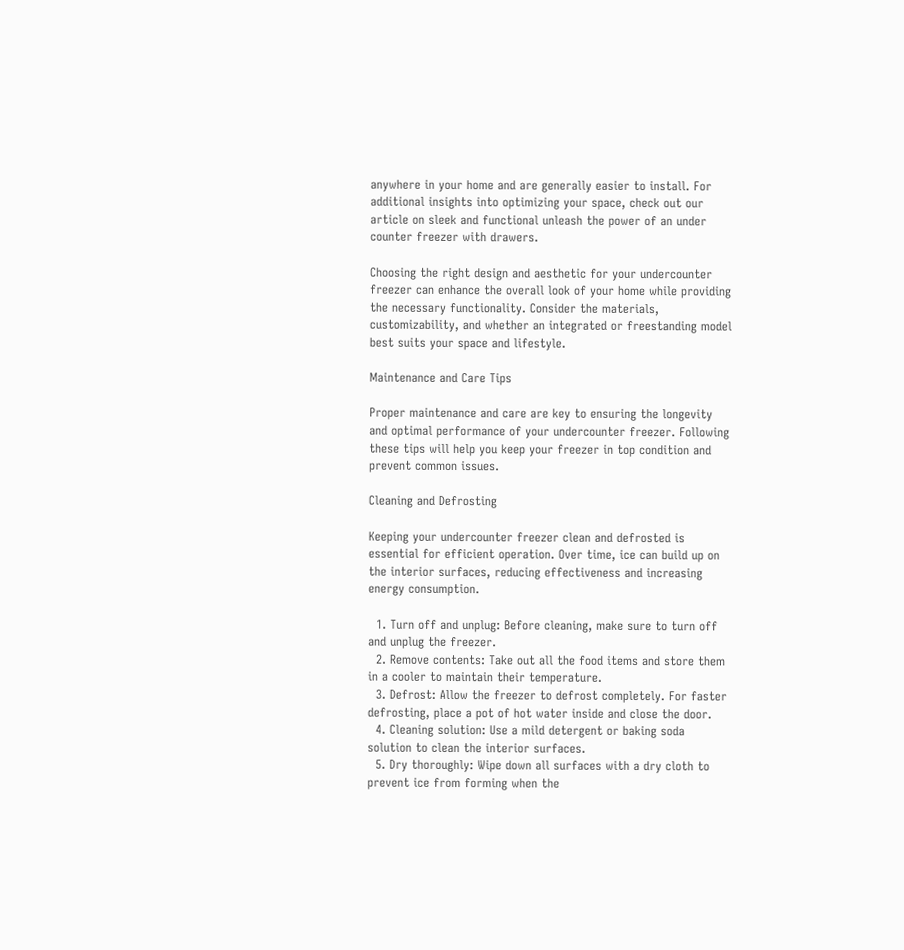anywhere in your home and are generally easier to install. For additional insights into optimizing your space, check out our article on sleek and functional unleash the power of an under counter freezer with drawers.

Choosing the right design and aesthetic for your undercounter freezer can enhance the overall look of your home while providing the necessary functionality. Consider the materials, customizability, and whether an integrated or freestanding model best suits your space and lifestyle.

Maintenance and Care Tips

Proper maintenance and care are key to ensuring the longevity and optimal performance of your undercounter freezer. Following these tips will help you keep your freezer in top condition and prevent common issues.

Cleaning and Defrosting

Keeping your undercounter freezer clean and defrosted is essential for efficient operation. Over time, ice can build up on the interior surfaces, reducing effectiveness and increasing energy consumption.

  1. Turn off and unplug: Before cleaning, make sure to turn off and unplug the freezer.
  2. Remove contents: Take out all the food items and store them in a cooler to maintain their temperature.
  3. Defrost: Allow the freezer to defrost completely. For faster defrosting, place a pot of hot water inside and close the door.
  4. Cleaning solution: Use a mild detergent or baking soda solution to clean the interior surfaces.
  5. Dry thoroughly: Wipe down all surfaces with a dry cloth to prevent ice from forming when the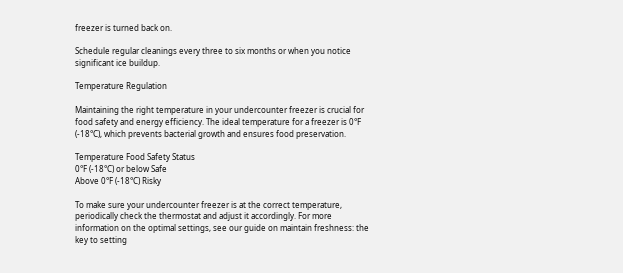freezer is turned back on.

Schedule regular cleanings every three to six months or when you notice significant ice buildup.

Temperature Regulation

Maintaining the right temperature in your undercounter freezer is crucial for food safety and energy efficiency. The ideal temperature for a freezer is 0°F (-18°C), which prevents bacterial growth and ensures food preservation.

Temperature Food Safety Status
0°F (-18°C) or below Safe
Above 0°F (-18°C) Risky

To make sure your undercounter freezer is at the correct temperature, periodically check the thermostat and adjust it accordingly. For more information on the optimal settings, see our guide on maintain freshness: the key to setting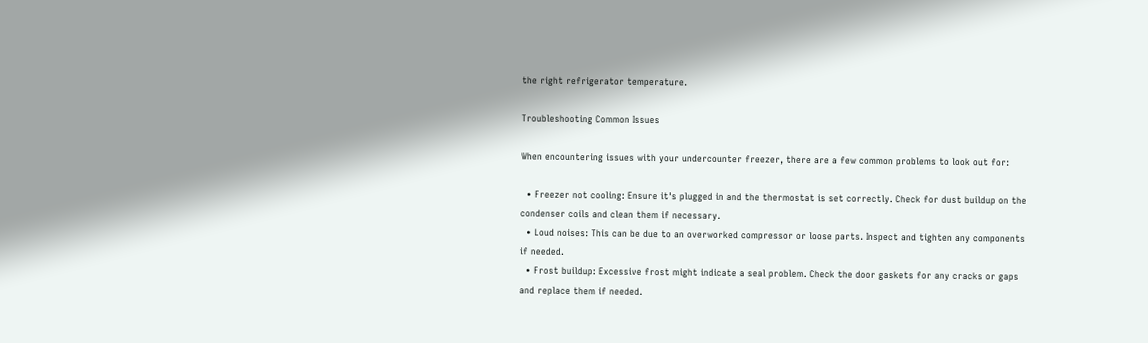the right refrigerator temperature.

Troubleshooting Common Issues

When encountering issues with your undercounter freezer, there are a few common problems to look out for:

  • Freezer not cooling: Ensure it's plugged in and the thermostat is set correctly. Check for dust buildup on the condenser coils and clean them if necessary.
  • Loud noises: This can be due to an overworked compressor or loose parts. Inspect and tighten any components if needed.
  • Frost buildup: Excessive frost might indicate a seal problem. Check the door gaskets for any cracks or gaps and replace them if needed.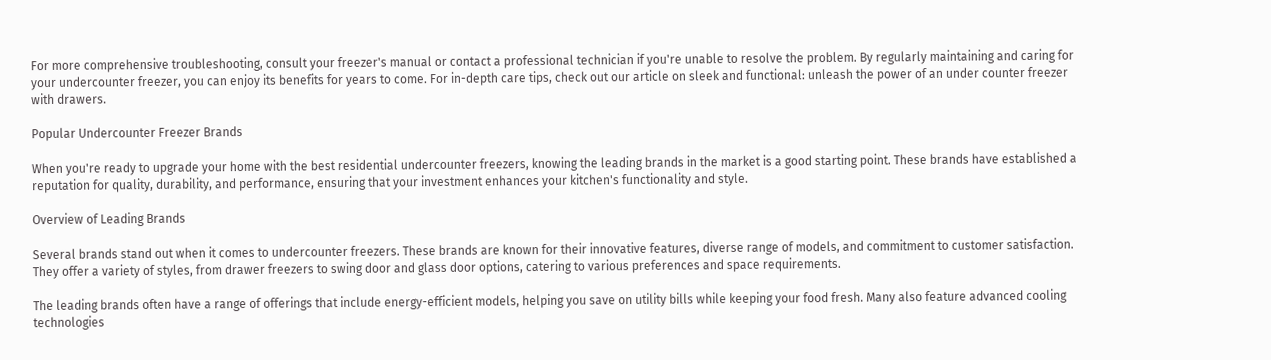For more comprehensive troubleshooting, consult your freezer's manual or contact a professional technician if you're unable to resolve the problem. By regularly maintaining and caring for your undercounter freezer, you can enjoy its benefits for years to come. For in-depth care tips, check out our article on sleek and functional: unleash the power of an under counter freezer with drawers.

Popular Undercounter Freezer Brands

When you're ready to upgrade your home with the best residential undercounter freezers, knowing the leading brands in the market is a good starting point. These brands have established a reputation for quality, durability, and performance, ensuring that your investment enhances your kitchen's functionality and style.

Overview of Leading Brands

Several brands stand out when it comes to undercounter freezers. These brands are known for their innovative features, diverse range of models, and commitment to customer satisfaction. They offer a variety of styles, from drawer freezers to swing door and glass door options, catering to various preferences and space requirements.

The leading brands often have a range of offerings that include energy-efficient models, helping you save on utility bills while keeping your food fresh. Many also feature advanced cooling technologies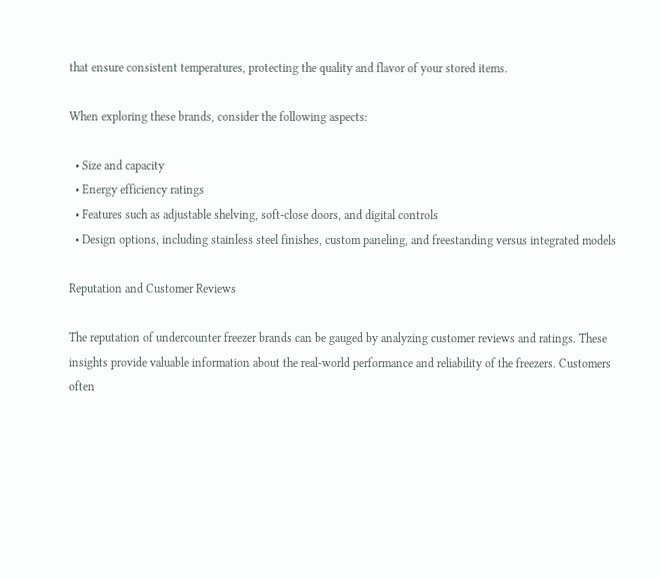that ensure consistent temperatures, protecting the quality and flavor of your stored items.

When exploring these brands, consider the following aspects:

  • Size and capacity
  • Energy efficiency ratings
  • Features such as adjustable shelving, soft-close doors, and digital controls
  • Design options, including stainless steel finishes, custom paneling, and freestanding versus integrated models

Reputation and Customer Reviews

The reputation of undercounter freezer brands can be gauged by analyzing customer reviews and ratings. These insights provide valuable information about the real-world performance and reliability of the freezers. Customers often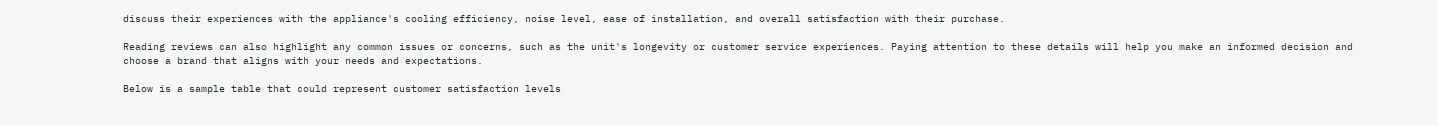discuss their experiences with the appliance's cooling efficiency, noise level, ease of installation, and overall satisfaction with their purchase.

Reading reviews can also highlight any common issues or concerns, such as the unit's longevity or customer service experiences. Paying attention to these details will help you make an informed decision and choose a brand that aligns with your needs and expectations.

Below is a sample table that could represent customer satisfaction levels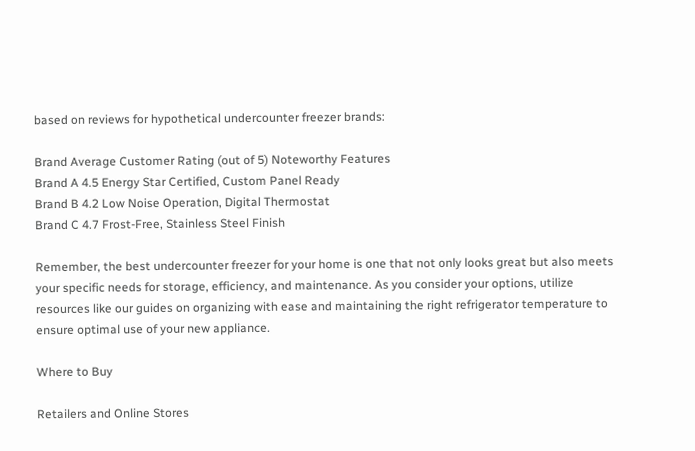based on reviews for hypothetical undercounter freezer brands:

Brand Average Customer Rating (out of 5) Noteworthy Features
Brand A 4.5 Energy Star Certified, Custom Panel Ready
Brand B 4.2 Low Noise Operation, Digital Thermostat
Brand C 4.7 Frost-Free, Stainless Steel Finish

Remember, the best undercounter freezer for your home is one that not only looks great but also meets your specific needs for storage, efficiency, and maintenance. As you consider your options, utilize resources like our guides on organizing with ease and maintaining the right refrigerator temperature to ensure optimal use of your new appliance.

Where to Buy

Retailers and Online Stores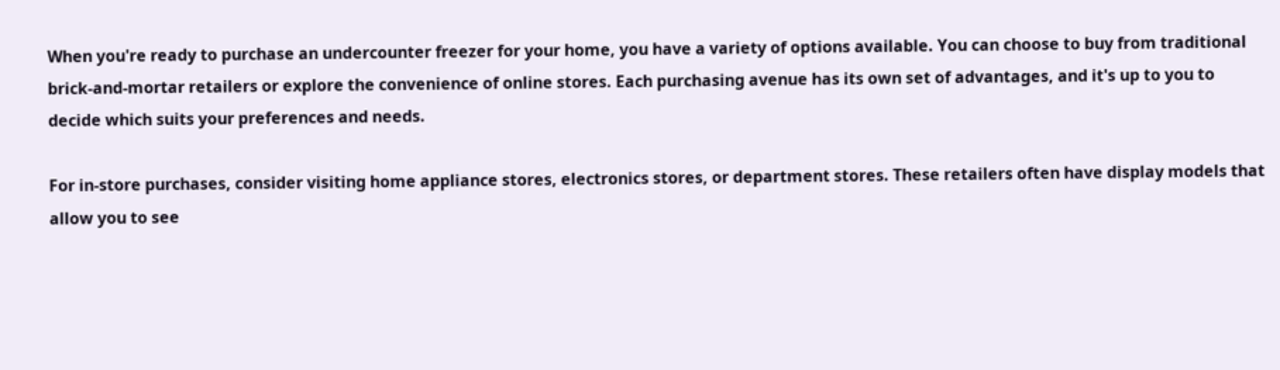When you're ready to purchase an undercounter freezer for your home, you have a variety of options available. You can choose to buy from traditional brick-and-mortar retailers or explore the convenience of online stores. Each purchasing avenue has its own set of advantages, and it's up to you to decide which suits your preferences and needs.

For in-store purchases, consider visiting home appliance stores, electronics stores, or department stores. These retailers often have display models that allow you to see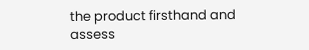the product firsthand and assess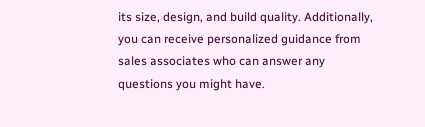its size, design, and build quality. Additionally, you can receive personalized guidance from sales associates who can answer any questions you might have.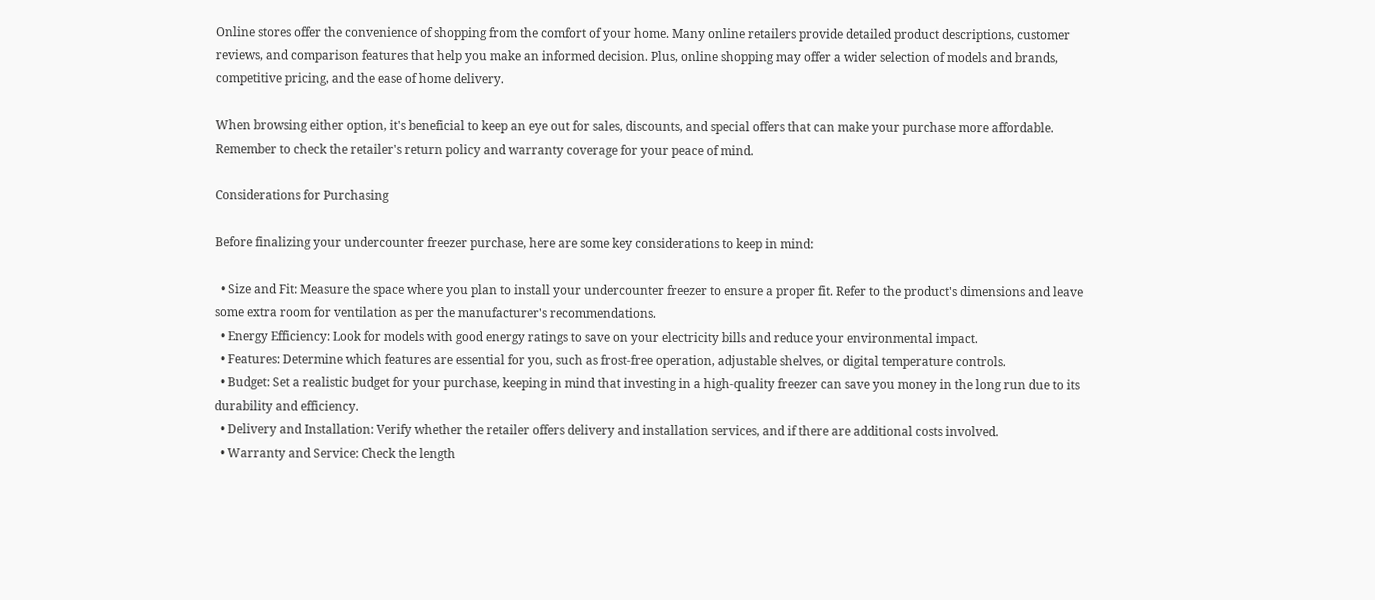Online stores offer the convenience of shopping from the comfort of your home. Many online retailers provide detailed product descriptions, customer reviews, and comparison features that help you make an informed decision. Plus, online shopping may offer a wider selection of models and brands, competitive pricing, and the ease of home delivery.

When browsing either option, it's beneficial to keep an eye out for sales, discounts, and special offers that can make your purchase more affordable. Remember to check the retailer's return policy and warranty coverage for your peace of mind.

Considerations for Purchasing

Before finalizing your undercounter freezer purchase, here are some key considerations to keep in mind:

  • Size and Fit: Measure the space where you plan to install your undercounter freezer to ensure a proper fit. Refer to the product's dimensions and leave some extra room for ventilation as per the manufacturer's recommendations.
  • Energy Efficiency: Look for models with good energy ratings to save on your electricity bills and reduce your environmental impact.
  • Features: Determine which features are essential for you, such as frost-free operation, adjustable shelves, or digital temperature controls.
  • Budget: Set a realistic budget for your purchase, keeping in mind that investing in a high-quality freezer can save you money in the long run due to its durability and efficiency.
  • Delivery and Installation: Verify whether the retailer offers delivery and installation services, and if there are additional costs involved.
  • Warranty and Service: Check the length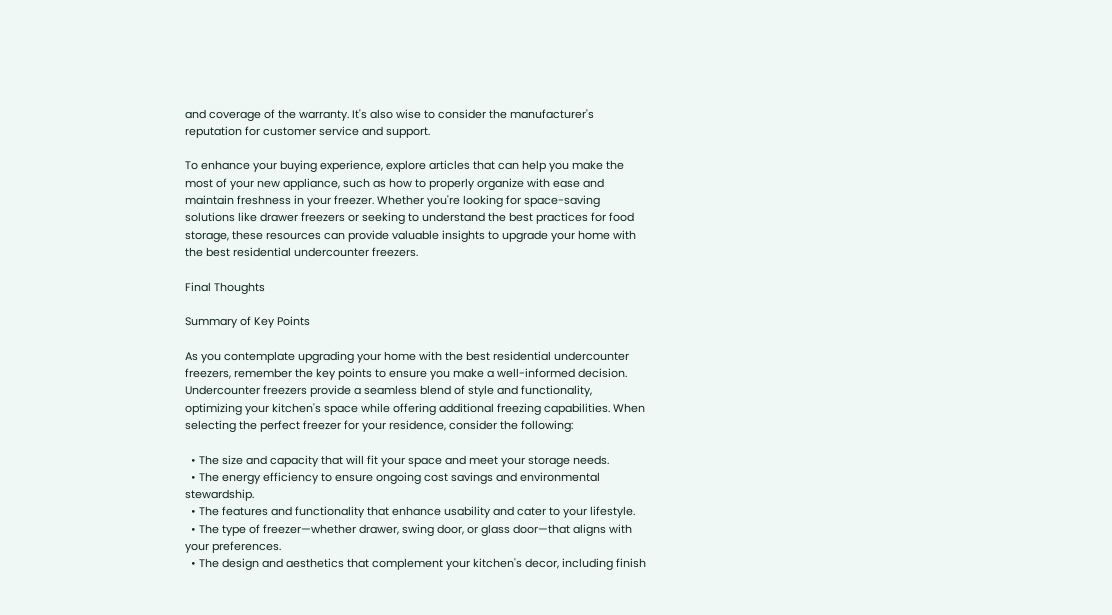and coverage of the warranty. It's also wise to consider the manufacturer's reputation for customer service and support.

To enhance your buying experience, explore articles that can help you make the most of your new appliance, such as how to properly organize with ease and maintain freshness in your freezer. Whether you're looking for space-saving solutions like drawer freezers or seeking to understand the best practices for food storage, these resources can provide valuable insights to upgrade your home with the best residential undercounter freezers.

Final Thoughts

Summary of Key Points

As you contemplate upgrading your home with the best residential undercounter freezers, remember the key points to ensure you make a well-informed decision. Undercounter freezers provide a seamless blend of style and functionality, optimizing your kitchen's space while offering additional freezing capabilities. When selecting the perfect freezer for your residence, consider the following:

  • The size and capacity that will fit your space and meet your storage needs.
  • The energy efficiency to ensure ongoing cost savings and environmental stewardship.
  • The features and functionality that enhance usability and cater to your lifestyle.
  • The type of freezer—whether drawer, swing door, or glass door—that aligns with your preferences.
  • The design and aesthetics that complement your kitchen's decor, including finish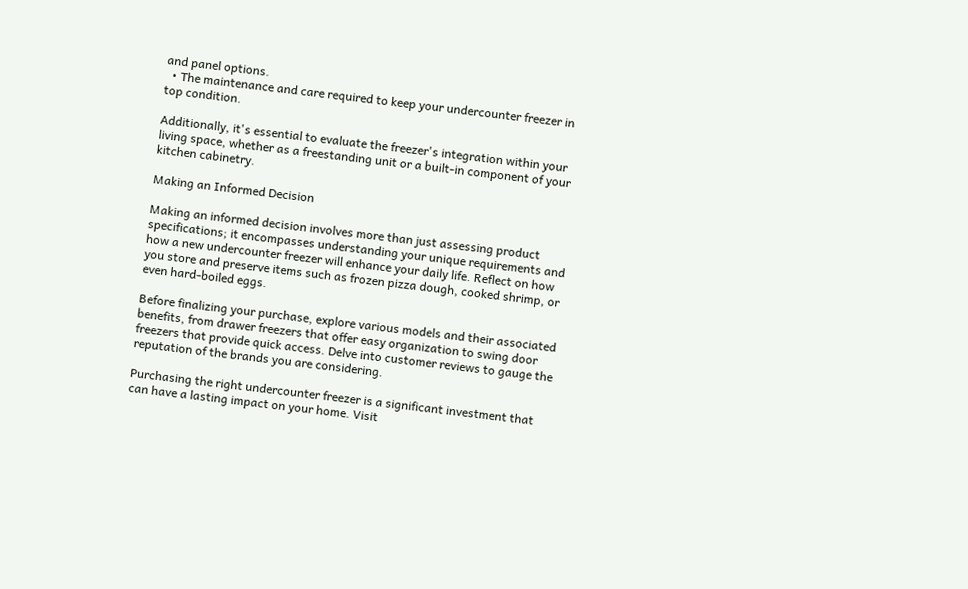and panel options.
  • The maintenance and care required to keep your undercounter freezer in top condition.

Additionally, it's essential to evaluate the freezer's integration within your living space, whether as a freestanding unit or a built-in component of your kitchen cabinetry.

Making an Informed Decision

Making an informed decision involves more than just assessing product specifications; it encompasses understanding your unique requirements and how a new undercounter freezer will enhance your daily life. Reflect on how you store and preserve items such as frozen pizza dough, cooked shrimp, or even hard-boiled eggs.

Before finalizing your purchase, explore various models and their associated benefits, from drawer freezers that offer easy organization to swing door freezers that provide quick access. Delve into customer reviews to gauge the reputation of the brands you are considering.

Purchasing the right undercounter freezer is a significant investment that can have a lasting impact on your home. Visit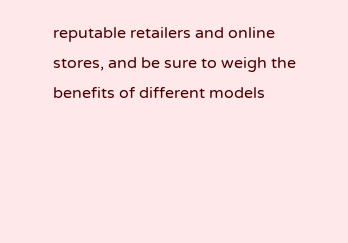reputable retailers and online stores, and be sure to weigh the benefits of different models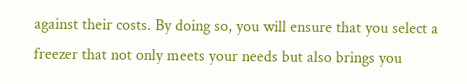against their costs. By doing so, you will ensure that you select a freezer that not only meets your needs but also brings you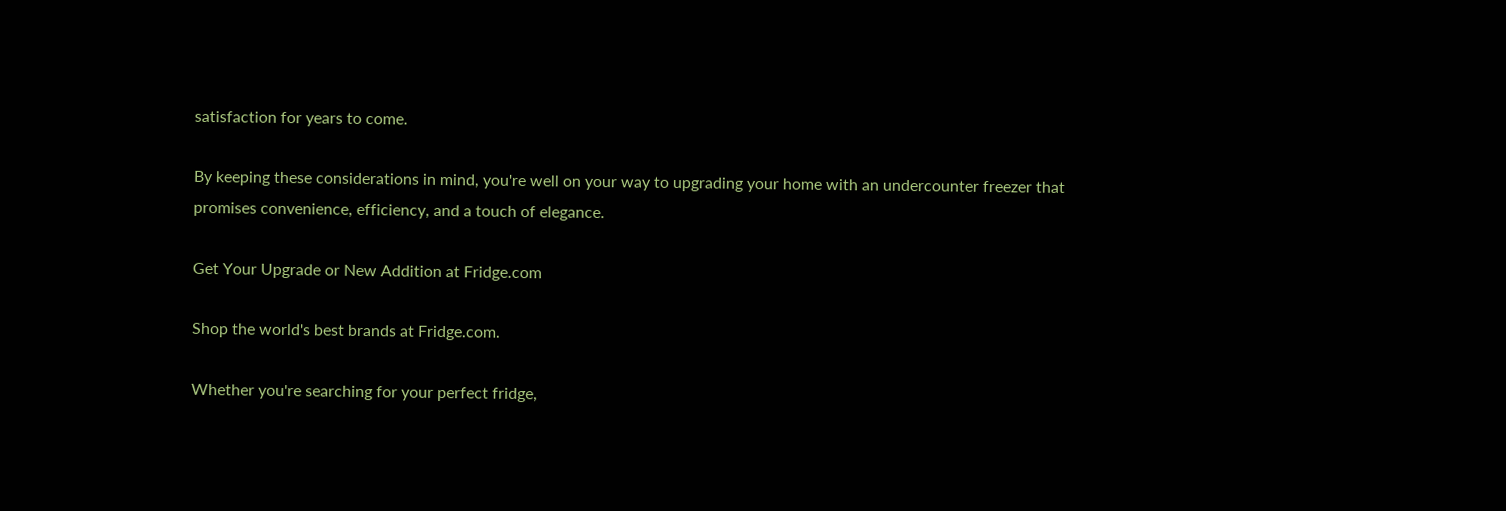satisfaction for years to come.

By keeping these considerations in mind, you're well on your way to upgrading your home with an undercounter freezer that promises convenience, efficiency, and a touch of elegance.

Get Your Upgrade or New Addition at Fridge.com

Shop the world's best brands at Fridge.com.

Whether you're searching for your perfect fridge,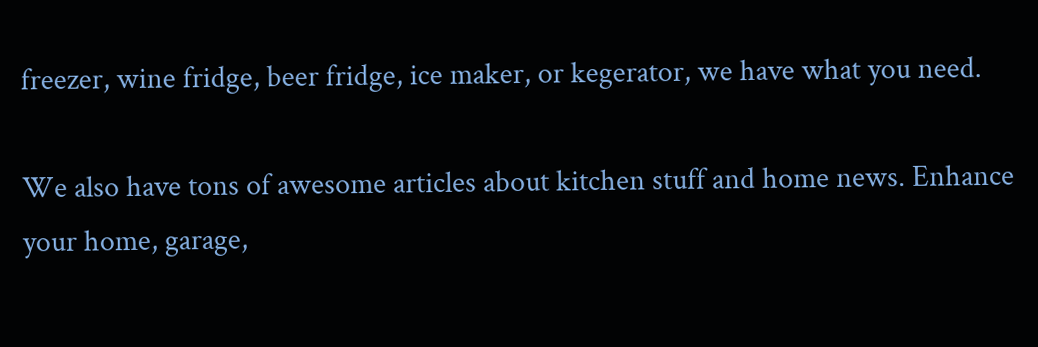freezer, wine fridge, beer fridge, ice maker, or kegerator, we have what you need.

We also have tons of awesome articles about kitchen stuff and home news. Enhance your home, garage,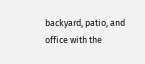backyard, patio, and office with the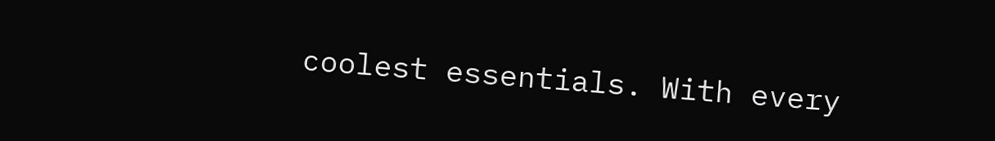coolest essentials. With every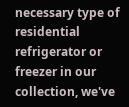necessary type of residential refrigerator or freezer in our collection, we've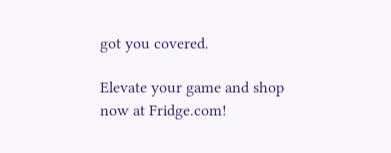got you covered.

Elevate your game and shop now at Fridge.com!